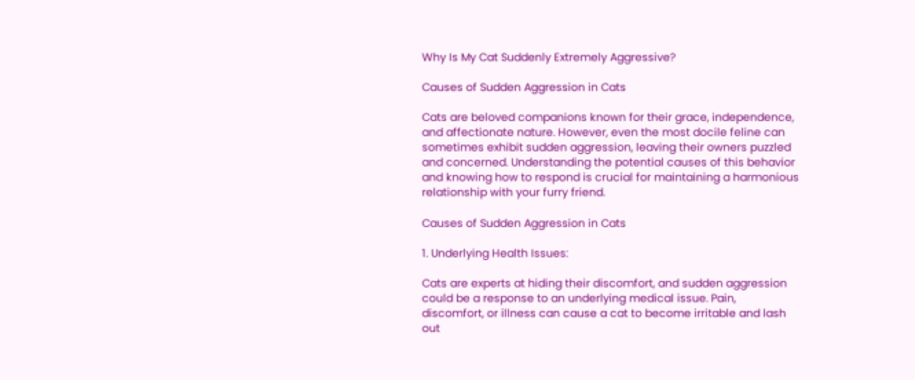Why Is My Cat Suddenly Extremely Aggressive?

Causes of Sudden Aggression in Cats

Cats are beloved companions known for their grace, independence, and affectionate nature. However, even the most docile feline can sometimes exhibit sudden aggression, leaving their owners puzzled and concerned. Understanding the potential causes of this behavior and knowing how to respond is crucial for maintaining a harmonious relationship with your furry friend.

Causes of Sudden Aggression in Cats

1. Underlying Health Issues:

Cats are experts at hiding their discomfort, and sudden aggression could be a response to an underlying medical issue. Pain, discomfort, or illness can cause a cat to become irritable and lash out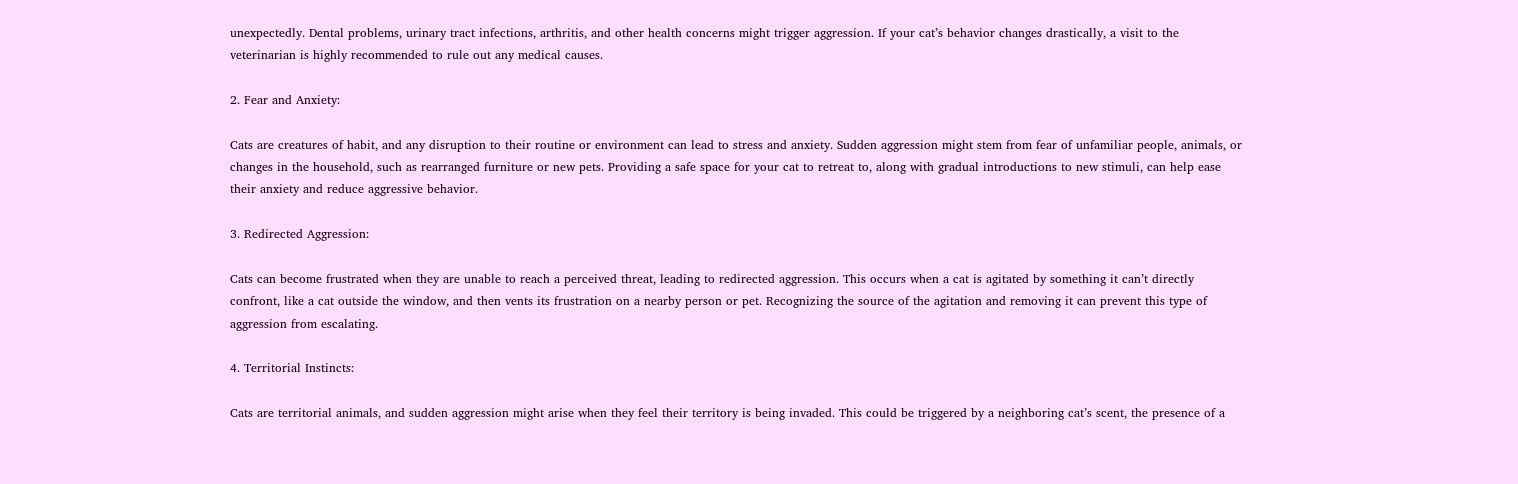unexpectedly. Dental problems, urinary tract infections, arthritis, and other health concerns might trigger aggression. If your cat’s behavior changes drastically, a visit to the veterinarian is highly recommended to rule out any medical causes.

2. Fear and Anxiety:

Cats are creatures of habit, and any disruption to their routine or environment can lead to stress and anxiety. Sudden aggression might stem from fear of unfamiliar people, animals, or changes in the household, such as rearranged furniture or new pets. Providing a safe space for your cat to retreat to, along with gradual introductions to new stimuli, can help ease their anxiety and reduce aggressive behavior.

3. Redirected Aggression:

Cats can become frustrated when they are unable to reach a perceived threat, leading to redirected aggression. This occurs when a cat is agitated by something it can’t directly confront, like a cat outside the window, and then vents its frustration on a nearby person or pet. Recognizing the source of the agitation and removing it can prevent this type of aggression from escalating.

4. Territorial Instincts:

Cats are territorial animals, and sudden aggression might arise when they feel their territory is being invaded. This could be triggered by a neighboring cat’s scent, the presence of a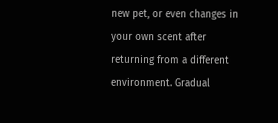new pet, or even changes in your own scent after returning from a different environment. Gradual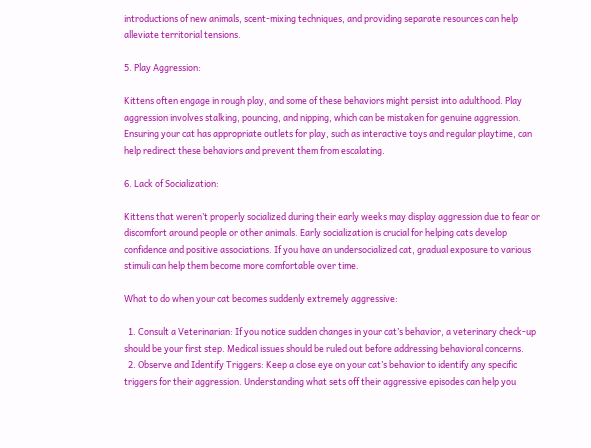introductions of new animals, scent-mixing techniques, and providing separate resources can help alleviate territorial tensions.

5. Play Aggression:

Kittens often engage in rough play, and some of these behaviors might persist into adulthood. Play aggression involves stalking, pouncing, and nipping, which can be mistaken for genuine aggression. Ensuring your cat has appropriate outlets for play, such as interactive toys and regular playtime, can help redirect these behaviors and prevent them from escalating.

6. Lack of Socialization:

Kittens that weren’t properly socialized during their early weeks may display aggression due to fear or discomfort around people or other animals. Early socialization is crucial for helping cats develop confidence and positive associations. If you have an undersocialized cat, gradual exposure to various stimuli can help them become more comfortable over time.

What to do when your cat becomes suddenly extremely aggressive:

  1. Consult a Veterinarian: If you notice sudden changes in your cat’s behavior, a veterinary check-up should be your first step. Medical issues should be ruled out before addressing behavioral concerns.
  2. Observe and Identify Triggers: Keep a close eye on your cat’s behavior to identify any specific triggers for their aggression. Understanding what sets off their aggressive episodes can help you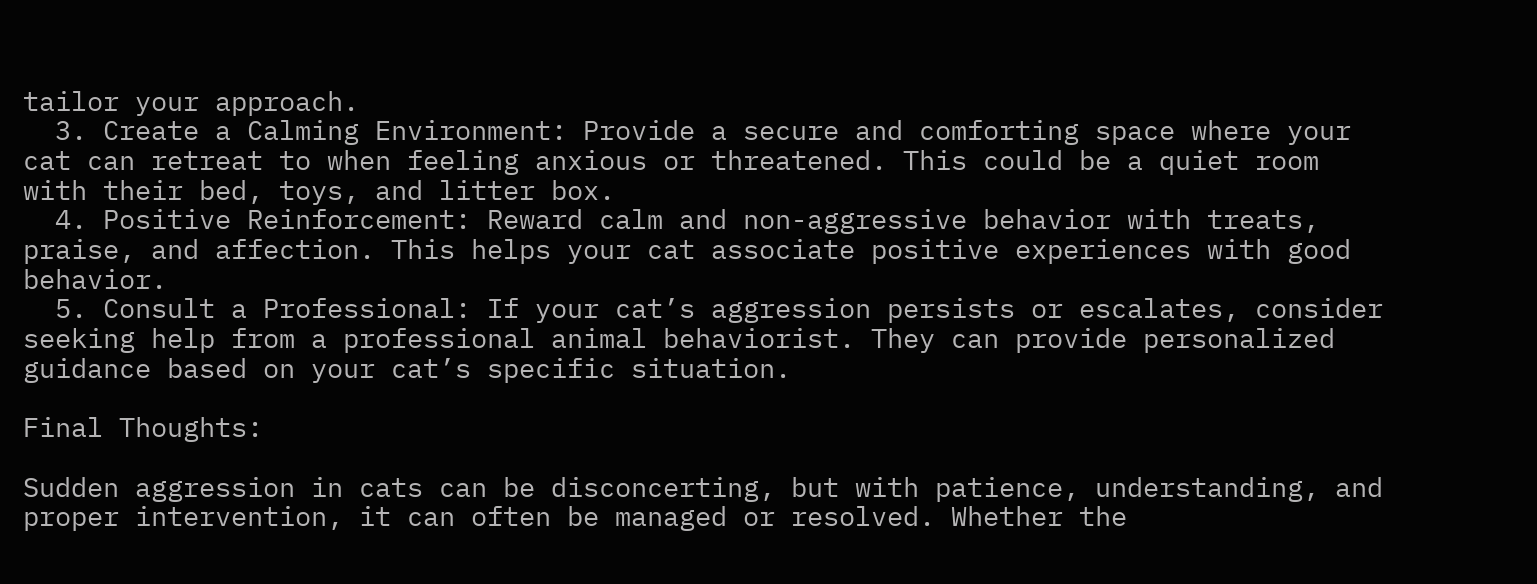tailor your approach.
  3. Create a Calming Environment: Provide a secure and comforting space where your cat can retreat to when feeling anxious or threatened. This could be a quiet room with their bed, toys, and litter box.
  4. Positive Reinforcement: Reward calm and non-aggressive behavior with treats, praise, and affection. This helps your cat associate positive experiences with good behavior.
  5. Consult a Professional: If your cat’s aggression persists or escalates, consider seeking help from a professional animal behaviorist. They can provide personalized guidance based on your cat’s specific situation.

Final Thoughts:

Sudden aggression in cats can be disconcerting, but with patience, understanding, and proper intervention, it can often be managed or resolved. Whether the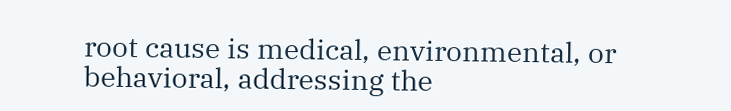root cause is medical, environmental, or behavioral, addressing the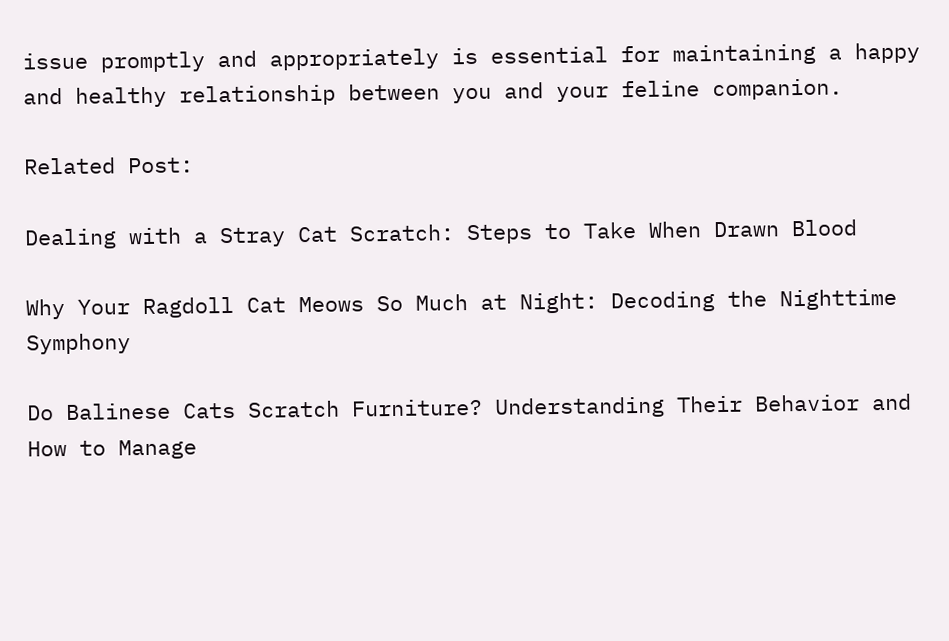issue promptly and appropriately is essential for maintaining a happy and healthy relationship between you and your feline companion.

Related Post:

Dealing with a Stray Cat Scratch: Steps to Take When Drawn Blood

Why Your Ragdoll Cat Meows So Much at Night: Decoding the Nighttime Symphony

Do Balinese Cats Scratch Furniture? Understanding Their Behavior and How to Manage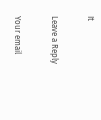It

Leave a Reply

Your email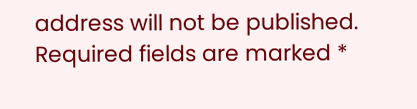address will not be published. Required fields are marked *